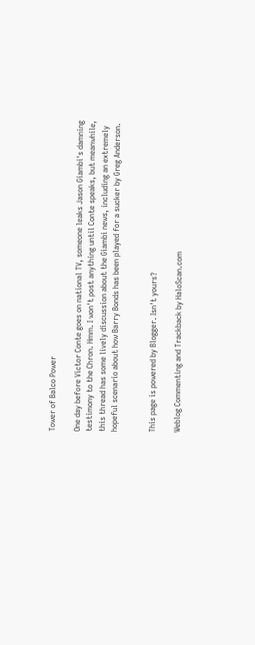Tower of Balco Power

One day before Victor Conte goes on national TV, someone leaks Jason Giambi's damning testimony to the Chron. Hmm. I won't post anything until Conte speaks, but meanwhile, this thread has some lively discussion about the Giambi news, including an extremely hopeful scenario about how Barry Bonds has been played for a sucker by Greg Anderson.


This page is powered by Blogger. Isn't yours?

Weblog Commenting and Trackback by HaloScan.com